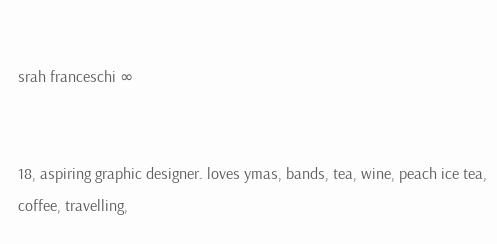srah franceschi ∞


18, aspiring graphic designer. loves ymas, bands, tea, wine, peach ice tea, coffee, travelling,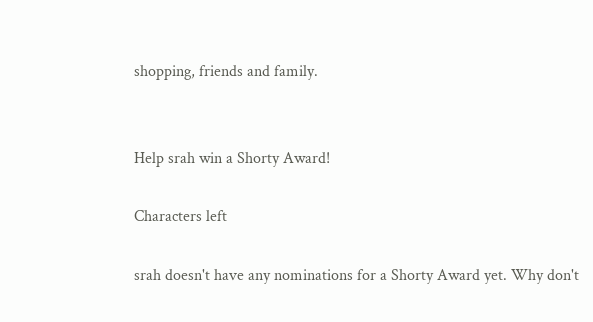shopping, friends and family.


Help srah win a Shorty Award!

Characters left

srah doesn't have any nominations for a Shorty Award yet. Why don't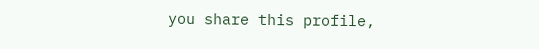you share this profile,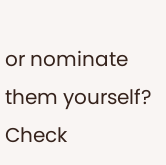or nominate them yourself? Check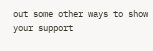out some other ways to show your support